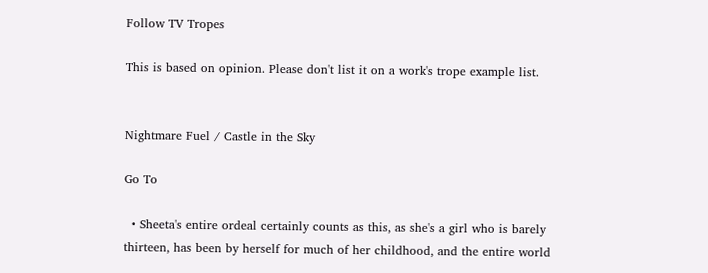Follow TV Tropes

This is based on opinion. Please don't list it on a work's trope example list.


Nightmare Fuel / Castle in the Sky

Go To

  • Sheeta's entire ordeal certainly counts as this, as she's a girl who is barely thirteen, has been by herself for much of her childhood, and the entire world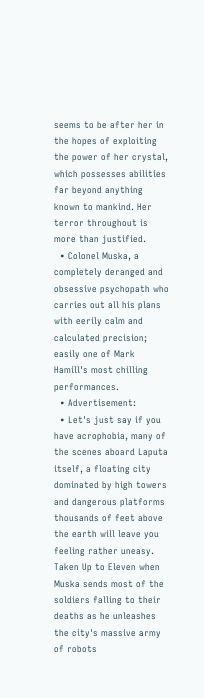seems to be after her in the hopes of exploiting the power of her crystal, which possesses abilities far beyond anything known to mankind. Her terror throughout is more than justified.
  • Colonel Muska, a completely deranged and obsessive psychopath who carries out all his plans with eerily calm and calculated precision; easily one of Mark Hamill's most chilling performances.
  • Advertisement:
  • Let's just say if you have acrophobia, many of the scenes aboard Laputa itself, a floating city dominated by high towers and dangerous platforms thousands of feet above the earth will leave you feeling rather uneasy. Taken Up to Eleven when Muska sends most of the soldiers falling to their deaths as he unleashes the city's massive army of robots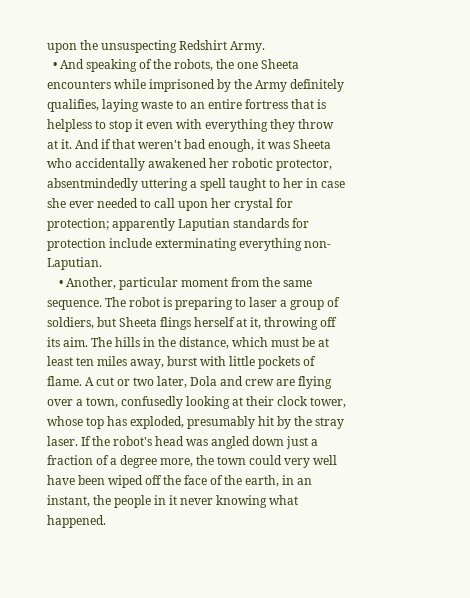upon the unsuspecting Redshirt Army.
  • And speaking of the robots, the one Sheeta encounters while imprisoned by the Army definitely qualifies, laying waste to an entire fortress that is helpless to stop it even with everything they throw at it. And if that weren't bad enough, it was Sheeta who accidentally awakened her robotic protector, absentmindedly uttering a spell taught to her in case she ever needed to call upon her crystal for protection; apparently Laputian standards for protection include exterminating everything non-Laputian.
    • Another, particular moment from the same sequence. The robot is preparing to laser a group of soldiers, but Sheeta flings herself at it, throwing off its aim. The hills in the distance, which must be at least ten miles away, burst with little pockets of flame. A cut or two later, Dola and crew are flying over a town, confusedly looking at their clock tower, whose top has exploded, presumably hit by the stray laser. If the robot's head was angled down just a fraction of a degree more, the town could very well have been wiped off the face of the earth, in an instant, the people in it never knowing what happened.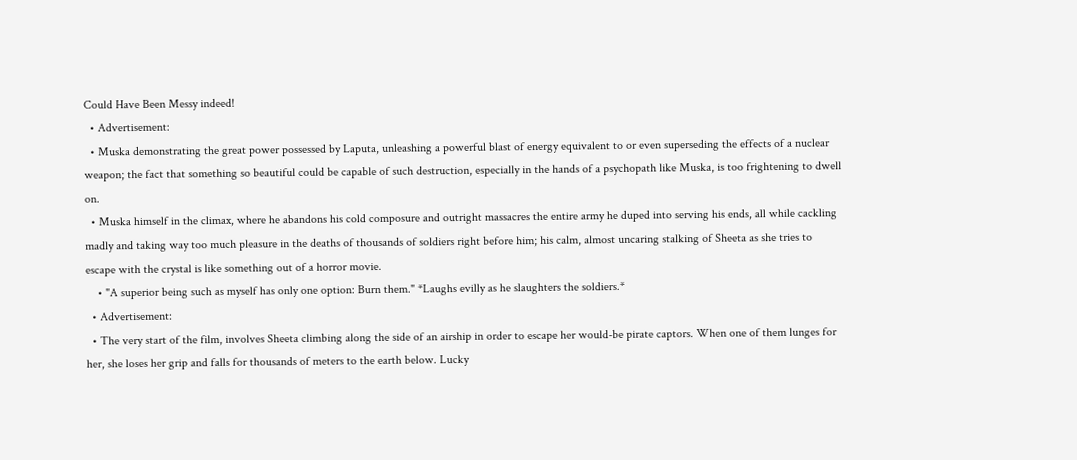Could Have Been Messy indeed!
  • Advertisement:
  • Muska demonstrating the great power possessed by Laputa, unleashing a powerful blast of energy equivalent to or even superseding the effects of a nuclear weapon; the fact that something so beautiful could be capable of such destruction, especially in the hands of a psychopath like Muska, is too frightening to dwell on.
  • Muska himself in the climax, where he abandons his cold composure and outright massacres the entire army he duped into serving his ends, all while cackling madly and taking way too much pleasure in the deaths of thousands of soldiers right before him; his calm, almost uncaring stalking of Sheeta as she tries to escape with the crystal is like something out of a horror movie.
    • "A superior being such as myself has only one option: Burn them." *Laughs evilly as he slaughters the soldiers.*
  • Advertisement:
  • The very start of the film, involves Sheeta climbing along the side of an airship in order to escape her would-be pirate captors. When one of them lunges for her, she loses her grip and falls for thousands of meters to the earth below. Lucky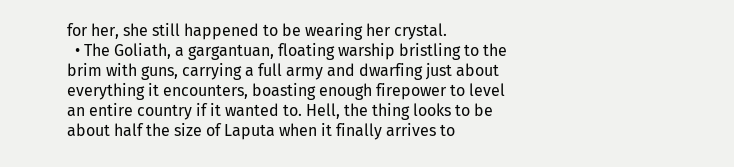for her, she still happened to be wearing her crystal.
  • The Goliath, a gargantuan, floating warship bristling to the brim with guns, carrying a full army and dwarfing just about everything it encounters, boasting enough firepower to level an entire country if it wanted to. Hell, the thing looks to be about half the size of Laputa when it finally arrives to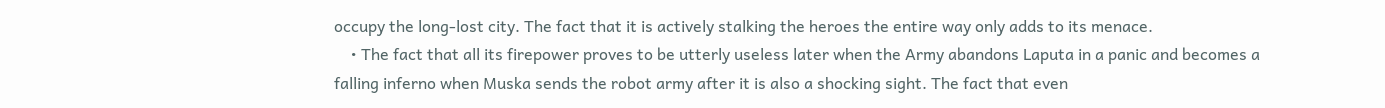occupy the long-lost city. The fact that it is actively stalking the heroes the entire way only adds to its menace.
    • The fact that all its firepower proves to be utterly useless later when the Army abandons Laputa in a panic and becomes a falling inferno when Muska sends the robot army after it is also a shocking sight. The fact that even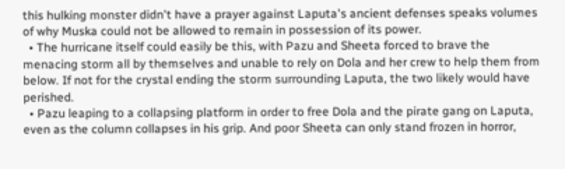this hulking monster didn't have a prayer against Laputa's ancient defenses speaks volumes of why Muska could not be allowed to remain in possession of its power.
  • The hurricane itself could easily be this, with Pazu and Sheeta forced to brave the menacing storm all by themselves and unable to rely on Dola and her crew to help them from below. If not for the crystal ending the storm surrounding Laputa, the two likely would have perished.
  • Pazu leaping to a collapsing platform in order to free Dola and the pirate gang on Laputa, even as the column collapses in his grip. And poor Sheeta can only stand frozen in horror,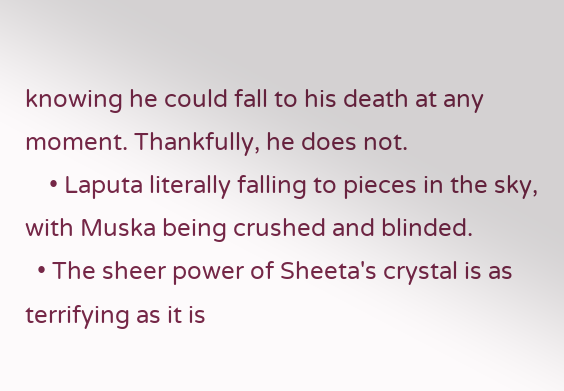knowing he could fall to his death at any moment. Thankfully, he does not.
    • Laputa literally falling to pieces in the sky, with Muska being crushed and blinded.
  • The sheer power of Sheeta's crystal is as terrifying as it is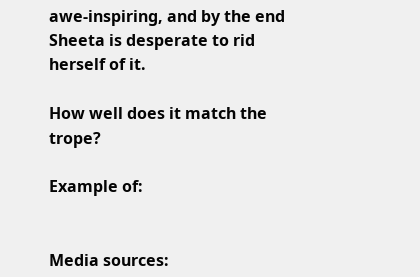awe-inspiring, and by the end Sheeta is desperate to rid herself of it.

How well does it match the trope?

Example of:


Media sources: